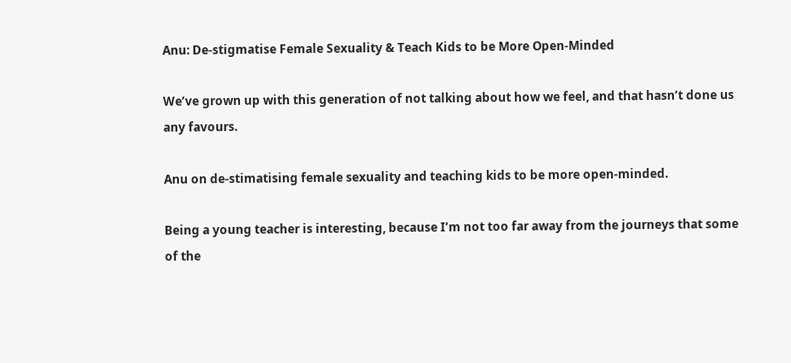Anu: De-stigmatise Female Sexuality & Teach Kids to be More Open-Minded

We’ve grown up with this generation of not talking about how we feel, and that hasn’t done us any favours.

Anu on de-stimatising female sexuality and teaching kids to be more open-minded.

Being a young teacher is interesting, because I’m not too far away from the journeys that some of the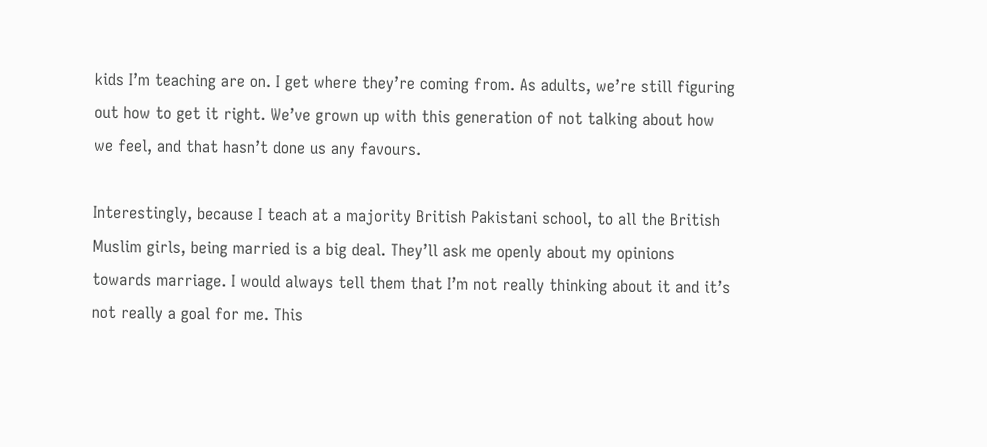kids I’m teaching are on. I get where they’re coming from. As adults, we’re still figuring out how to get it right. We’ve grown up with this generation of not talking about how we feel, and that hasn’t done us any favours.

Interestingly, because I teach at a majority British Pakistani school, to all the British Muslim girls, being married is a big deal. They’ll ask me openly about my opinions towards marriage. I would always tell them that I’m not really thinking about it and it’s not really a goal for me. This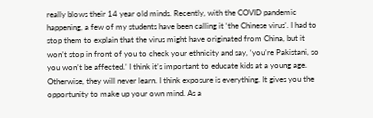really blows their 14 year old minds. Recently, with the COVID pandemic happening, a few of my students have been calling it ‘the Chinese virus’. I had to stop them to explain that the virus might have originated from China, but it won’t stop in front of you to check your ethnicity and say, ‘you’re Pakistani, so you won’t be affected.’ I think it’s important to educate kids at a young age. Otherwise, they will never learn. I think exposure is everything. It gives you the opportunity to make up your own mind. As a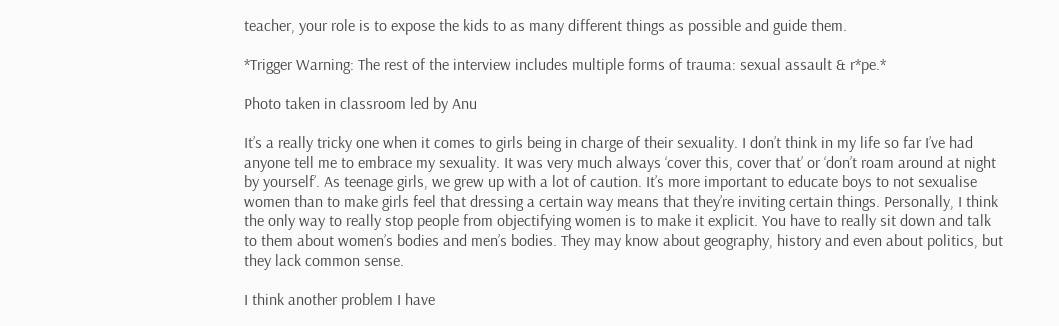teacher, your role is to expose the kids to as many different things as possible and guide them.

*Trigger Warning: The rest of the interview includes multiple forms of trauma: sexual assault & r*pe.*

Photo taken in classroom led by Anu

It’s a really tricky one when it comes to girls being in charge of their sexuality. I don’t think in my life so far I’ve had anyone tell me to embrace my sexuality. It was very much always ‘cover this, cover that’ or ‘don’t roam around at night by yourself’. As teenage girls, we grew up with a lot of caution. It’s more important to educate boys to not sexualise women than to make girls feel that dressing a certain way means that they’re inviting certain things. Personally, I think the only way to really stop people from objectifying women is to make it explicit. You have to really sit down and talk to them about women’s bodies and men’s bodies. They may know about geography, history and even about politics, but they lack common sense.

I think another problem I have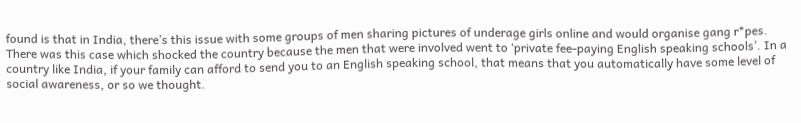found is that in India, there’s this issue with some groups of men sharing pictures of underage girls online and would organise gang r*pes. There was this case which shocked the country because the men that were involved went to ‘private fee-paying English speaking schools’. In a country like India, if your family can afford to send you to an English speaking school, that means that you automatically have some level of social awareness, or so we thought.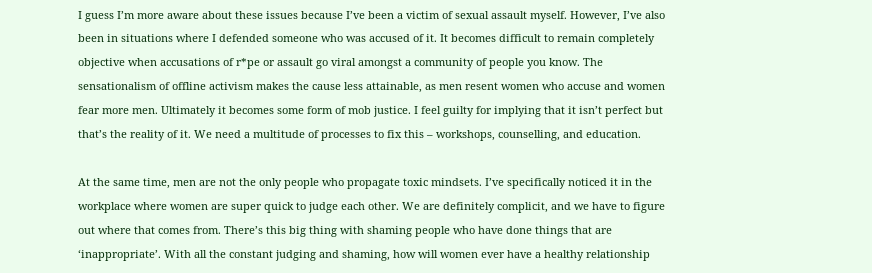I guess I’m more aware about these issues because I’ve been a victim of sexual assault myself. However, I’ve also been in situations where I defended someone who was accused of it. It becomes difficult to remain completely objective when accusations of r*pe or assault go viral amongst a community of people you know. The sensationalism of offline activism makes the cause less attainable, as men resent women who accuse and women fear more men. Ultimately it becomes some form of mob justice. I feel guilty for implying that it isn’t perfect but that’s the reality of it. We need a multitude of processes to fix this – workshops, counselling, and education.

At the same time, men are not the only people who propagate toxic mindsets. I’ve specifically noticed it in the workplace where women are super quick to judge each other. We are definitely complicit, and we have to figure out where that comes from. There’s this big thing with shaming people who have done things that are ‘inappropriate’. With all the constant judging and shaming, how will women ever have a healthy relationship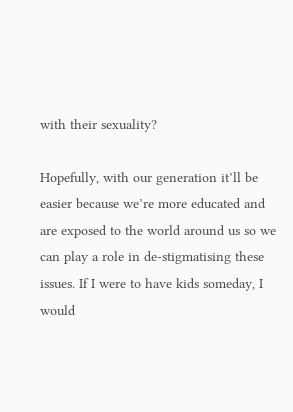with their sexuality?

Hopefully, with our generation it’ll be easier because we’re more educated and are exposed to the world around us so we can play a role in de-stigmatising these issues. If I were to have kids someday, I would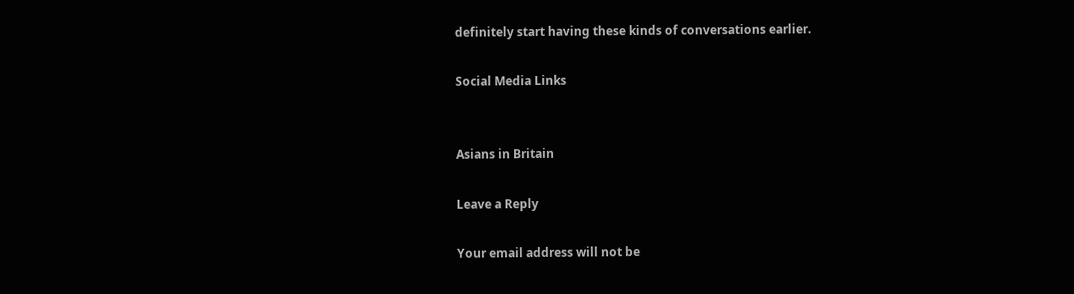definitely start having these kinds of conversations earlier.

Social Media Links


Asians in Britain

Leave a Reply

Your email address will not be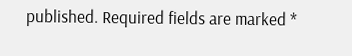published. Required fields are marked *